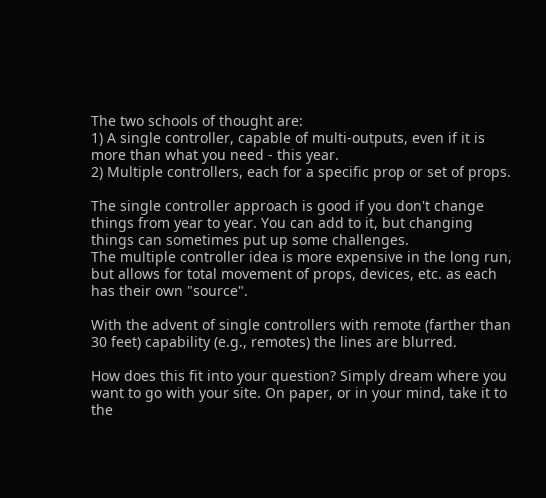The two schools of thought are:
1) A single controller, capable of multi-outputs, even if it is more than what you need - this year.
2) Multiple controllers, each for a specific prop or set of props.

The single controller approach is good if you don't change things from year to year. You can add to it, but changing things can sometimes put up some challenges.
The multiple controller idea is more expensive in the long run, but allows for total movement of props, devices, etc. as each has their own "source".

With the advent of single controllers with remote (farther than 30 feet) capability (e.g., remotes) the lines are blurred.

How does this fit into your question? Simply dream where you want to go with your site. On paper, or in your mind, take it to the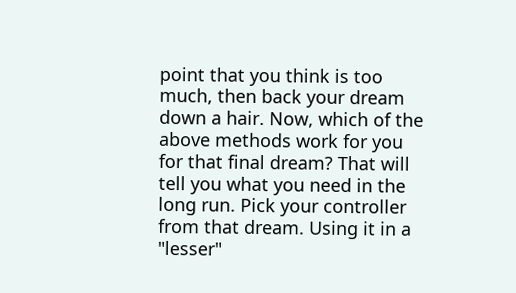point that you think is too much, then back your dream down a hair. Now, which of the above methods work for you for that final dream? That will tell you what you need in the long run. Pick your controller from that dream. Using it in a "lesser"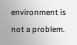environment is not a problem.